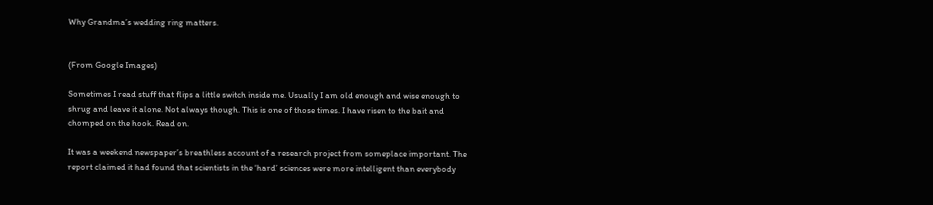Why Grandma’s wedding ring matters.


(From Google Images)

Sometimes I read stuff that flips a little switch inside me. Usually I am old enough and wise enough to shrug and leave it alone. Not always though. This is one of those times. I have risen to the bait and chomped on the hook. Read on.

It was a weekend newspaper’s breathless account of a research project from someplace important. The report claimed it had found that scientists in the ‘hard’ sciences were more intelligent than everybody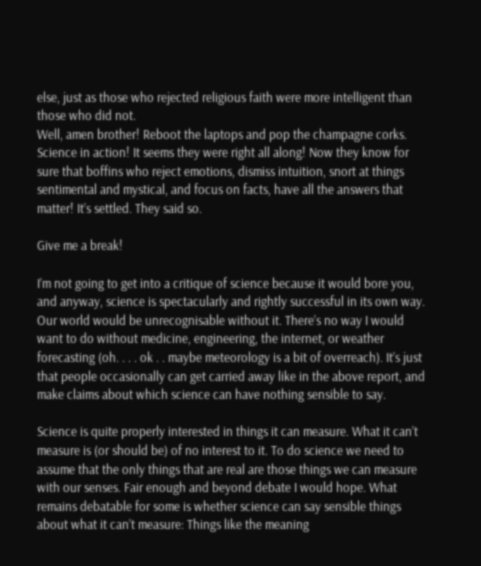else, just as those who rejected religious faith were more intelligent than those who did not.
Well, amen brother! Reboot the laptops and pop the champagne corks. Science in action! It seems they were right all along! Now they know for sure that boffins who reject emotions, dismiss intuition, snort at things sentimental and mystical, and focus on facts, have all the answers that matter! It’s settled. They said so.

Give me a break!

I’m not going to get into a critique of science because it would bore you, and anyway, science is spectacularly and rightly successful in its own way. Our world would be unrecognisable without it. There’s no way I would want to do without medicine, engineering, the internet, or weather forecasting (oh. . . . ok . . maybe meteorology is a bit of overreach). It’s just that people occasionally can get carried away like in the above report, and make claims about which science can have nothing sensible to say.

Science is quite properly interested in things it can measure. What it can’t measure is (or should be) of no interest to it. To do science we need to assume that the only things that are real are those things we can measure with our senses. Fair enough and beyond debate I would hope. What remains debatable for some is whether science can say sensible things about what it can’t measure: Things like the meaning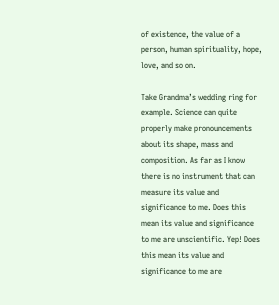of existence, the value of a person, human spirituality, hope, love, and so on.

Take Grandma’s wedding ring for example. Science can quite properly make pronouncements about its shape, mass and composition. As far as I know there is no instrument that can measure its value and significance to me. Does this mean its value and significance to me are unscientific. Yep! Does this mean its value and significance to me are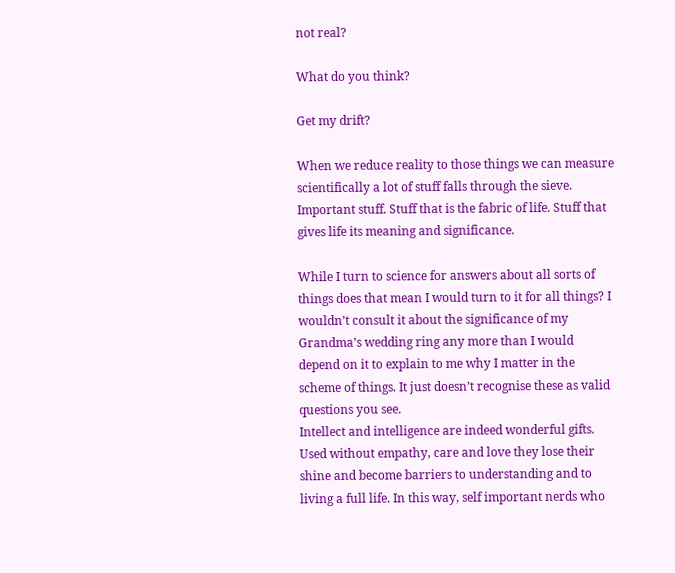not real?

What do you think?

Get my drift?

When we reduce reality to those things we can measure scientifically a lot of stuff falls through the sieve. Important stuff. Stuff that is the fabric of life. Stuff that gives life its meaning and significance.

While I turn to science for answers about all sorts of things does that mean I would turn to it for all things? I wouldn’t consult it about the significance of my Grandma’s wedding ring any more than I would depend on it to explain to me why I matter in the scheme of things. It just doesn’t recognise these as valid questions you see.
Intellect and intelligence are indeed wonderful gifts. Used without empathy, care and love they lose their shine and become barriers to understanding and to living a full life. In this way, self important nerds who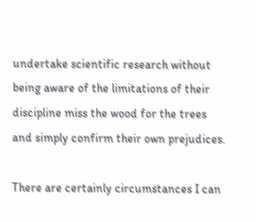undertake scientific research without being aware of the limitations of their discipline miss the wood for the trees and simply confirm their own prejudices.

There are certainly circumstances I can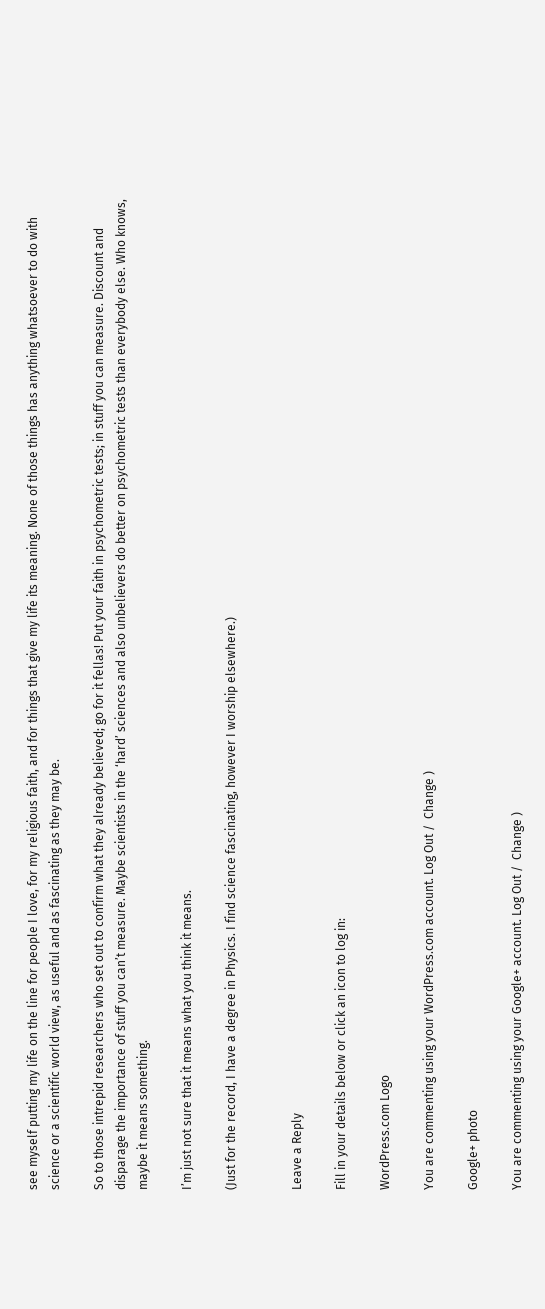see myself putting my life on the line for people I love, for my religious faith, and for things that give my life its meaning. None of those things has anything whatsoever to do with science or a scientific world view, as useful and as fascinating as they may be.

So to those intrepid researchers who set out to confirm what they already believed; go for it fellas! Put your faith in psychometric tests; in stuff you can measure. Discount and disparage the importance of stuff you can’t measure. Maybe scientists in the ‘hard’ sciences and also unbelievers do better on psychometric tests than everybody else. Who knows, maybe it means something.

I’m just not sure that it means what you think it means.

(Just for the record, I have a degree in Physics. I find science fascinating, however I worship elsewhere.)


Leave a Reply

Fill in your details below or click an icon to log in:

WordPress.com Logo

You are commenting using your WordPress.com account. Log Out /  Change )

Google+ photo

You are commenting using your Google+ account. Log Out /  Change )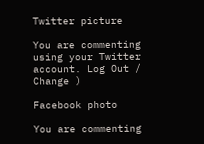Twitter picture

You are commenting using your Twitter account. Log Out /  Change )

Facebook photo

You are commenting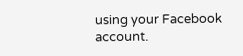using your Facebook account.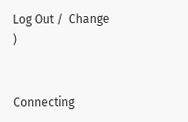Log Out /  Change )


Connecting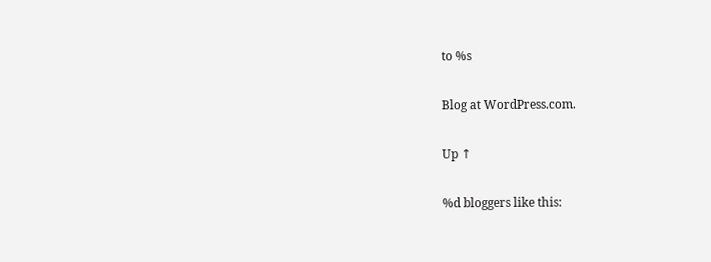to %s

Blog at WordPress.com.

Up ↑

%d bloggers like this: